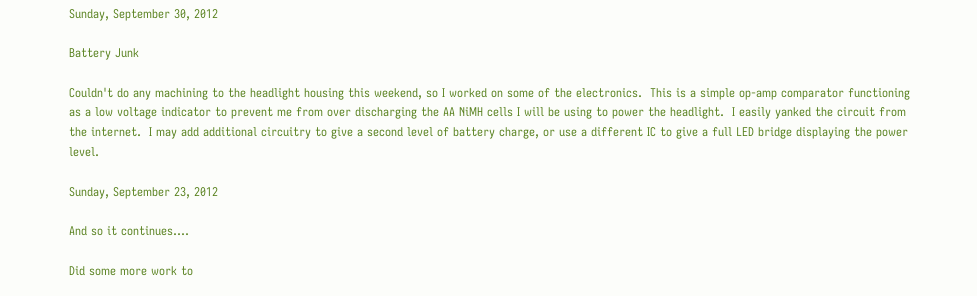Sunday, September 30, 2012

Battery Junk

Couldn't do any machining to the headlight housing this weekend, so I worked on some of the electronics.  This is a simple op-amp comparator functioning as a low voltage indicator to prevent me from over discharging the AA NiMH cells I will be using to power the headlight.  I easily yanked the circuit from the internet.  I may add additional circuitry to give a second level of battery charge, or use a different IC to give a full LED bridge displaying the power level.

Sunday, September 23, 2012

And so it continues....

Did some more work to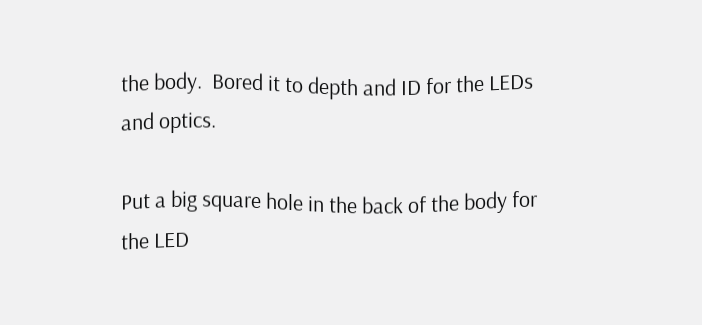the body.  Bored it to depth and ID for the LEDs and optics.

Put a big square hole in the back of the body for the LED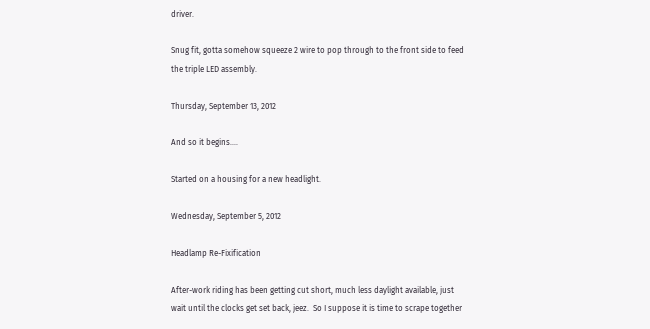driver.

Snug fit, gotta somehow squeeze 2 wire to pop through to the front side to feed the triple LED assembly.

Thursday, September 13, 2012

And so it begins....

Started on a housing for a new headlight.

Wednesday, September 5, 2012

Headlamp Re-Fixification

After-work riding has been getting cut short, much less daylight available, just wait until the clocks get set back, jeez.  So I suppose it is time to scrape together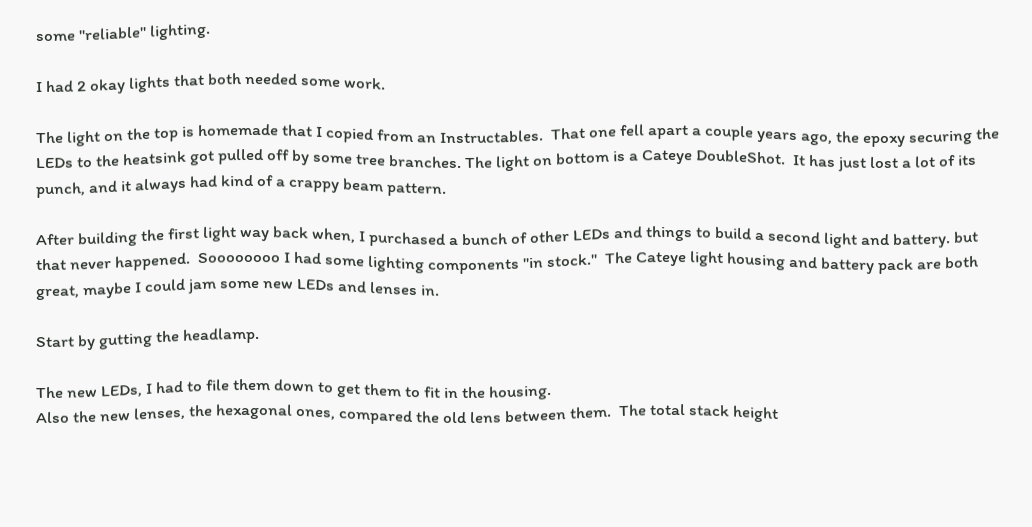some "reliable" lighting.

I had 2 okay lights that both needed some work.

The light on the top is homemade that I copied from an Instructables.  That one fell apart a couple years ago, the epoxy securing the LEDs to the heatsink got pulled off by some tree branches. The light on bottom is a Cateye DoubleShot.  It has just lost a lot of its punch, and it always had kind of a crappy beam pattern.

After building the first light way back when, I purchased a bunch of other LEDs and things to build a second light and battery. but that never happened.  Soooooooo I had some lighting components "in stock."  The Cateye light housing and battery pack are both great, maybe I could jam some new LEDs and lenses in.

Start by gutting the headlamp.

The new LEDs, I had to file them down to get them to fit in the housing.
Also the new lenses, the hexagonal ones, compared the old lens between them.  The total stack height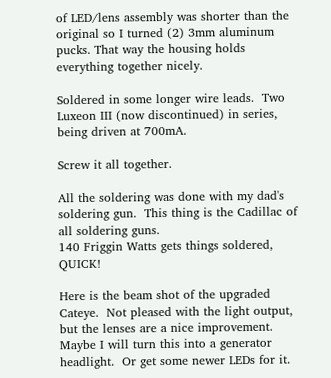of LED/lens assembly was shorter than the original so I turned (2) 3mm aluminum pucks. That way the housing holds everything together nicely.

Soldered in some longer wire leads.  Two Luxeon III (now discontinued) in series, being driven at 700mA.

Screw it all together.

All the soldering was done with my dad's soldering gun.  This thing is the Cadillac of all soldering guns.
140 Friggin Watts gets things soldered, QUICK!

Here is the beam shot of the upgraded Cateye.  Not pleased with the light output, but the lenses are a nice improvement.  Maybe I will turn this into a generator headlight.  Or get some newer LEDs for it.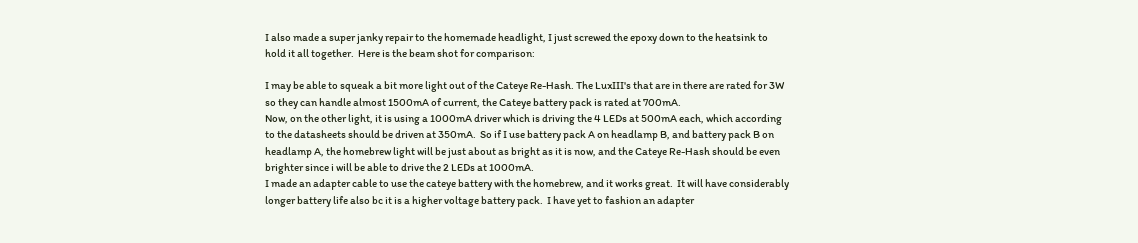I also made a super janky repair to the homemade headlight, I just screwed the epoxy down to the heatsink to hold it all together.  Here is the beam shot for comparison:

I may be able to squeak a bit more light out of the Cateye Re-Hash. The LuxIII's that are in there are rated for 3W so they can handle almost 1500mA of current, the Cateye battery pack is rated at 700mA.
Now, on the other light, it is using a 1000mA driver which is driving the 4 LEDs at 500mA each, which according to the datasheets should be driven at 350mA.  So if I use battery pack A on headlamp B, and battery pack B on headlamp A, the homebrew light will be just about as bright as it is now, and the Cateye Re-Hash should be even brighter since i will be able to drive the 2 LEDs at 1000mA.
I made an adapter cable to use the cateye battery with the homebrew, and it works great.  It will have considerably longer battery life also bc it is a higher voltage battery pack.  I have yet to fashion an adapter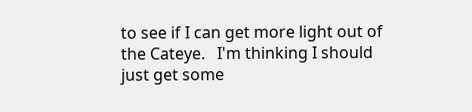to see if I can get more light out of the Cateye.   I'm thinking I should just get some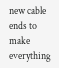new cable ends to make everything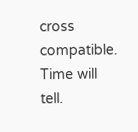cross compatible.   Time will tell.